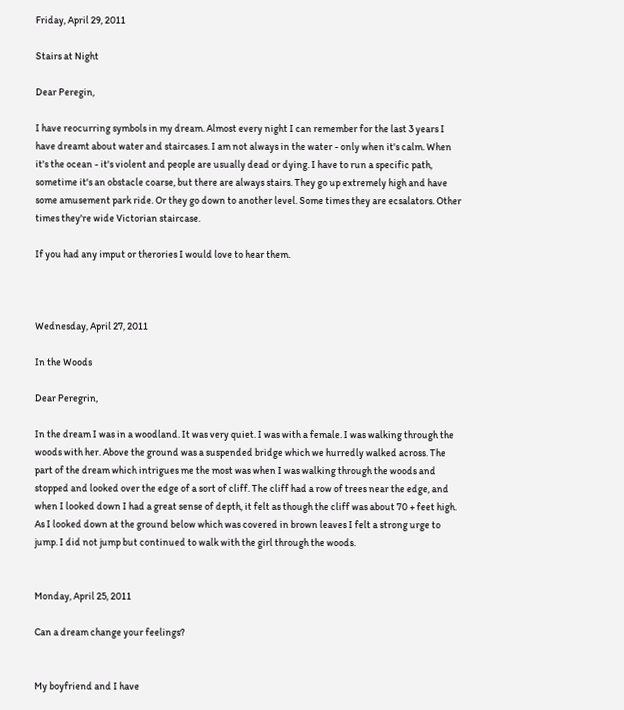Friday, April 29, 2011

Stairs at Night

Dear Peregin,

I have reocurring symbols in my dream. Almost every night I can remember for the last 3 years I have dreamt about water and staircases. I am not always in the water - only when it's calm. When it's the ocean - it's violent and people are usually dead or dying. I have to run a specific path, sometime it's an obstacle coarse, but there are always stairs. They go up extremely high and have some amusement park ride. Or they go down to another level. Some times they are ecsalators. Other times they're wide Victorian staircase.

If you had any imput or therories I would love to hear them.



Wednesday, April 27, 2011

In the Woods

Dear Peregrin,

In the dream I was in a woodland. It was very quiet. I was with a female. I was walking through the woods with her. Above the ground was a suspended bridge which we hurredly walked across. The part of the dream which intrigues me the most was when I was walking through the woods and stopped and looked over the edge of a sort of cliff. The cliff had a row of trees near the edge, and when I looked down I had a great sense of depth, it felt as though the cliff was about 70 + feet high. As I looked down at the ground below which was covered in brown leaves I felt a strong urge to jump. I did not jump but continued to walk with the girl through the woods.


Monday, April 25, 2011

Can a dream change your feelings?


My boyfriend and I have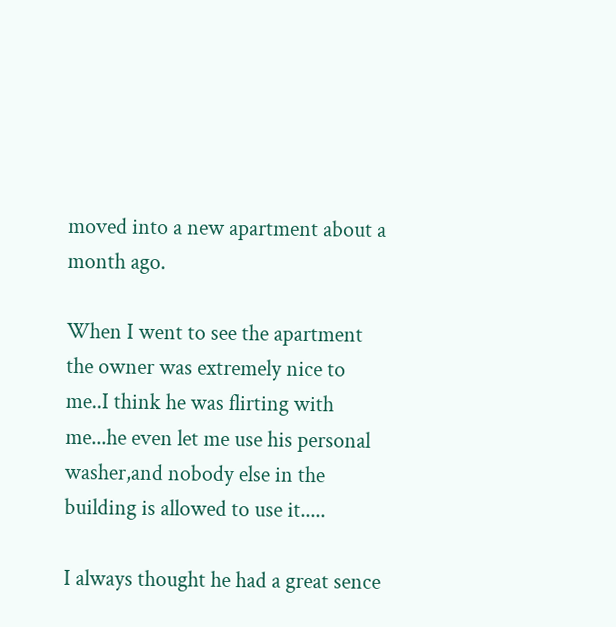moved into a new apartment about a month ago.

When I went to see the apartment the owner was extremely nice to me..I think he was flirting with me...he even let me use his personal washer,and nobody else in the building is allowed to use it.....

I always thought he had a great sence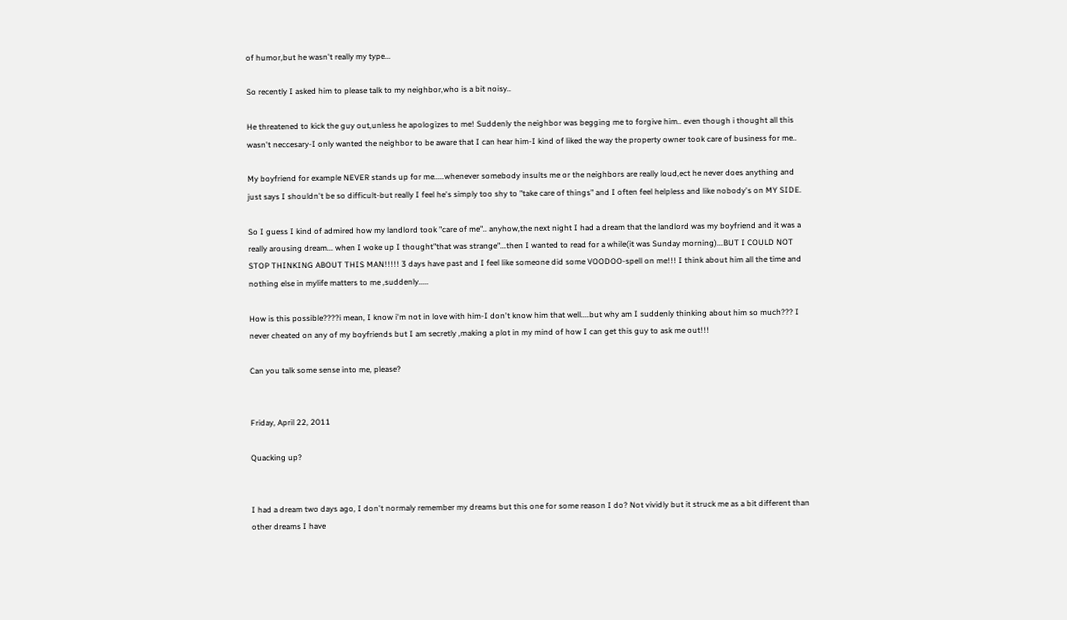of humor,but he wasn't really my type...

So recently I asked him to please talk to my neighbor,who is a bit noisy..

He threatened to kick the guy out,unless he apologizes to me! Suddenly the neighbor was begging me to forgive him.. even though i thought all this wasn't neccesary-I only wanted the neighbor to be aware that I can hear him-I kind of liked the way the property owner took care of business for me..

My boyfriend for example NEVER stands up for me.....whenever somebody insults me or the neighbors are really loud,ect he never does anything and just says I shouldn't be so difficult-but really I feel he's simply too shy to "take care of things" and I often feel helpless and like nobody's on MY SIDE.

So I guess I kind of admired how my landlord took "care of me".. anyhow,the next night I had a dream that the landlord was my boyfriend and it was a really arousing dream... when I woke up I thought"that was strange"...then I wanted to read for a while(it was Sunday morning)...BUT I COULD NOT STOP THINKING ABOUT THIS MAN!!!!! 3 days have past and I feel like someone did some VOODOO-spell on me!!! I think about him all the time and nothing else in mylife matters to me ,suddenly.....

How is this possible????i mean, I know i'm not in love with him-I don't know him that well....but why am I suddenly thinking about him so much??? I never cheated on any of my boyfriends but I am secretly ,making a plot in my mind of how I can get this guy to ask me out!!!

Can you talk some sense into me, please?


Friday, April 22, 2011

Quacking up?


I had a dream two days ago, I don't normaly remember my dreams but this one for some reason I do? Not vividly but it struck me as a bit different than other dreams I have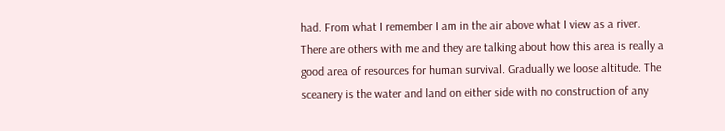had. From what I remember I am in the air above what I view as a river. There are others with me and they are talking about how this area is really a good area of resources for human survival. Gradually we loose altitude. The sceanery is the water and land on either side with no construction of any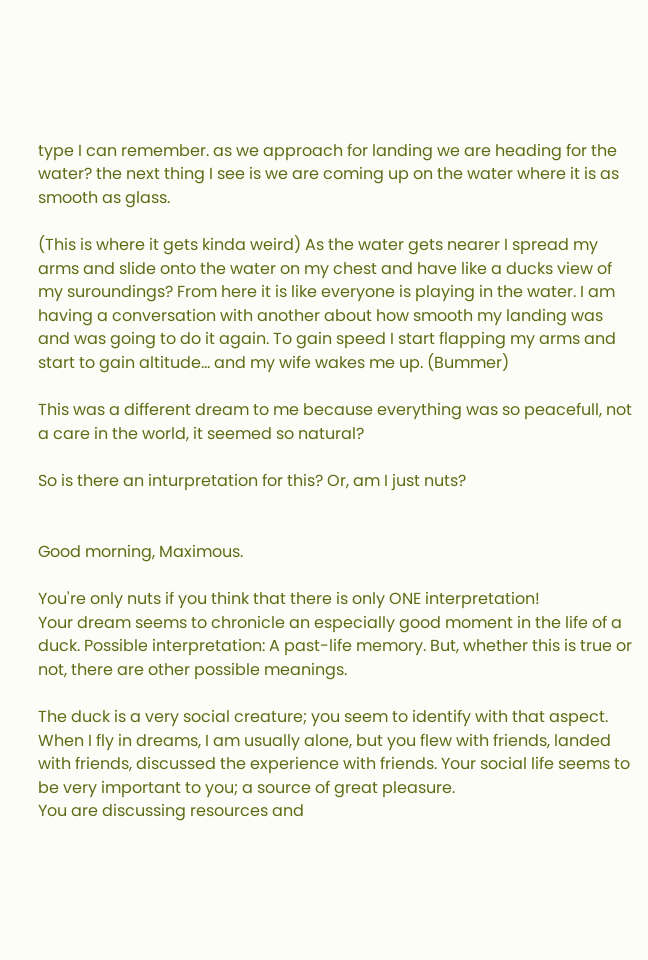type I can remember. as we approach for landing we are heading for the water? the next thing I see is we are coming up on the water where it is as smooth as glass.

(This is where it gets kinda weird) As the water gets nearer I spread my arms and slide onto the water on my chest and have like a ducks view of my suroundings? From here it is like everyone is playing in the water. I am having a conversation with another about how smooth my landing was and was going to do it again. To gain speed I start flapping my arms and start to gain altitude... and my wife wakes me up. (Bummer)

This was a different dream to me because everything was so peacefull, not a care in the world, it seemed so natural?

So is there an inturpretation for this? Or, am I just nuts?


Good morning, Maximous.

You're only nuts if you think that there is only ONE interpretation!
Your dream seems to chronicle an especially good moment in the life of a duck. Possible interpretation: A past-life memory. But, whether this is true or not, there are other possible meanings.

The duck is a very social creature; you seem to identify with that aspect. When I fly in dreams, I am usually alone, but you flew with friends, landed with friends, discussed the experience with friends. Your social life seems to be very important to you; a source of great pleasure.
You are discussing resources and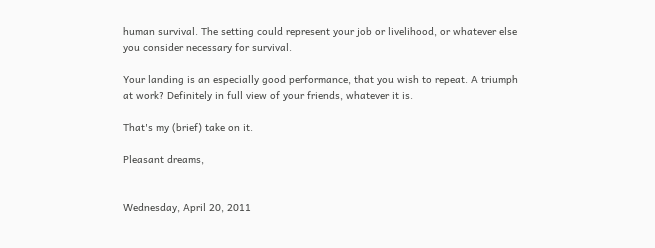human survival. The setting could represent your job or livelihood, or whatever else you consider necessary for survival.

Your landing is an especially good performance, that you wish to repeat. A triumph at work? Definitely in full view of your friends, whatever it is.

That's my (brief) take on it.

Pleasant dreams,


Wednesday, April 20, 2011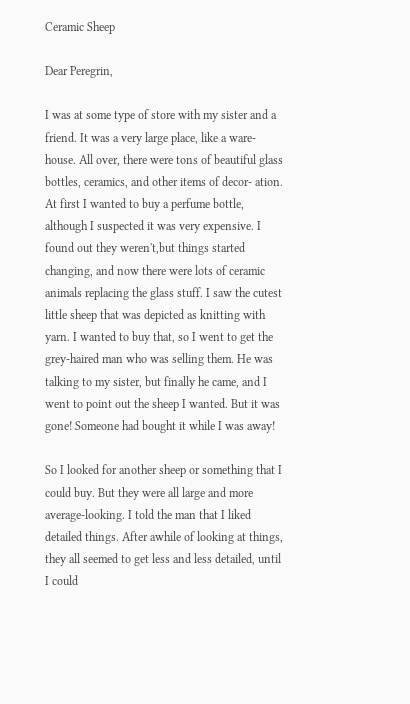Ceramic Sheep

Dear Peregrin,

I was at some type of store with my sister and a friend. It was a very large place, like a ware- house. All over, there were tons of beautiful glass bottles, ceramics, and other items of decor- ation. At first I wanted to buy a perfume bottle, although I suspected it was very expensive. I found out they weren't,but things started changing, and now there were lots of ceramic animals replacing the glass stuff. I saw the cutest little sheep that was depicted as knitting with yarn. I wanted to buy that, so I went to get the grey-haired man who was selling them. He was talking to my sister, but finally he came, and I went to point out the sheep I wanted. But it was gone! Someone had bought it while I was away!

So I looked for another sheep or something that I could buy. But they were all large and more average-looking. I told the man that I liked detailed things. After awhile of looking at things, they all seemed to get less and less detailed, until I could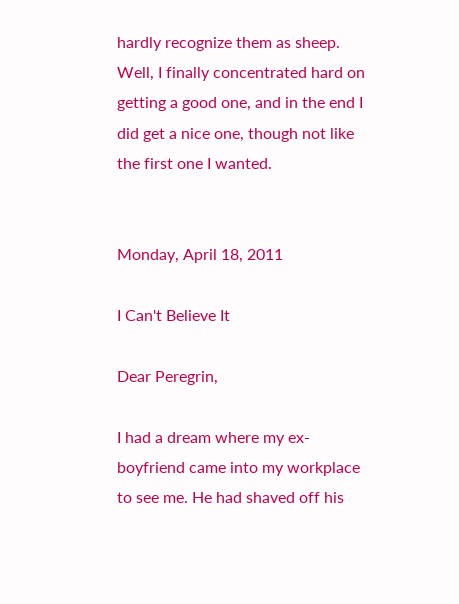hardly recognize them as sheep. Well, I finally concentrated hard on getting a good one, and in the end I did get a nice one, though not like the first one I wanted.


Monday, April 18, 2011

I Can't Believe It

Dear Peregrin,

I had a dream where my ex-boyfriend came into my workplace to see me. He had shaved off his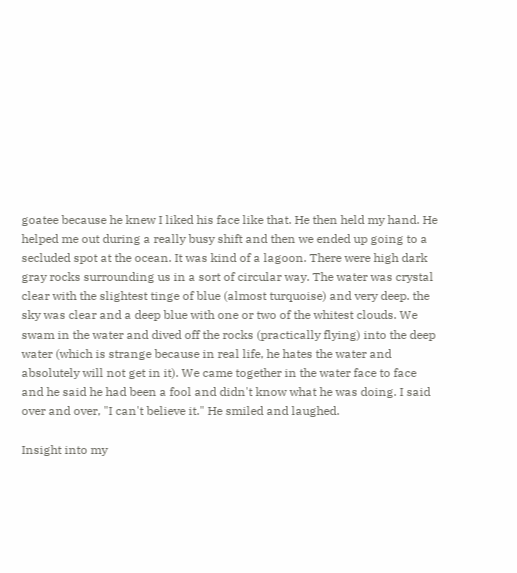goatee because he knew I liked his face like that. He then held my hand. He helped me out during a really busy shift and then we ended up going to a secluded spot at the ocean. It was kind of a lagoon. There were high dark gray rocks surrounding us in a sort of circular way. The water was crystal clear with the slightest tinge of blue (almost turquoise) and very deep. the sky was clear and a deep blue with one or two of the whitest clouds. We swam in the water and dived off the rocks (practically flying) into the deep water (which is strange because in real life, he hates the water and absolutely will not get in it). We came together in the water face to face and he said he had been a fool and didn't know what he was doing. I said over and over, "I can't believe it." He smiled and laughed.

Insight into my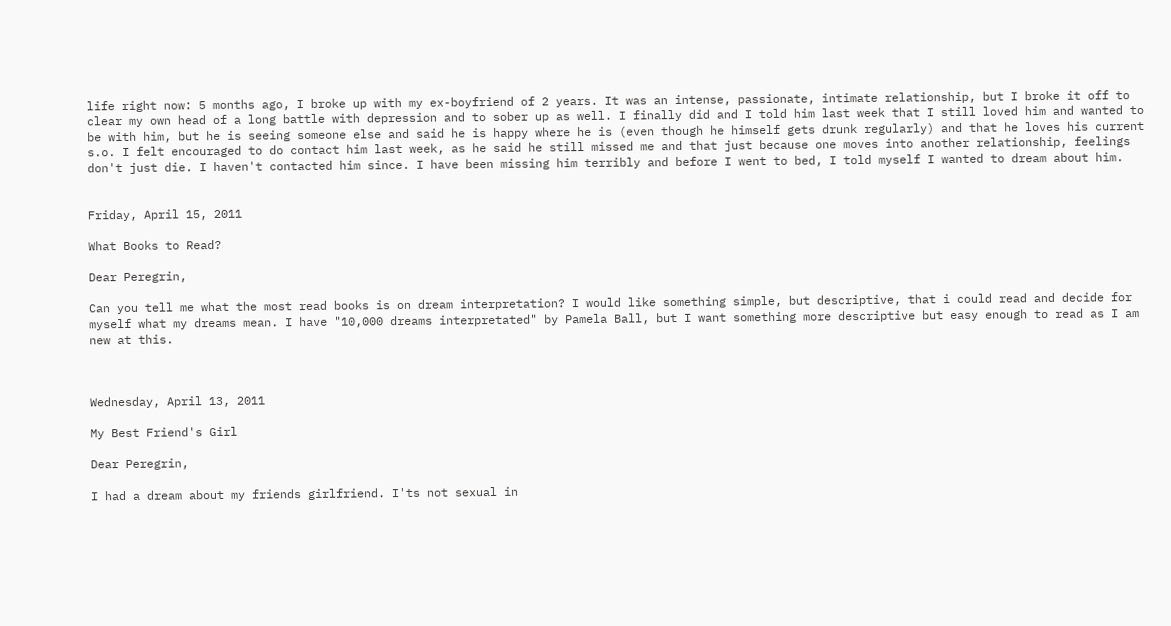life right now: 5 months ago, I broke up with my ex-boyfriend of 2 years. It was an intense, passionate, intimate relationship, but I broke it off to clear my own head of a long battle with depression and to sober up as well. I finally did and I told him last week that I still loved him and wanted to be with him, but he is seeing someone else and said he is happy where he is (even though he himself gets drunk regularly) and that he loves his current s.o. I felt encouraged to do contact him last week, as he said he still missed me and that just because one moves into another relationship, feelings don't just die. I haven't contacted him since. I have been missing him terribly and before I went to bed, I told myself I wanted to dream about him.


Friday, April 15, 2011

What Books to Read?

Dear Peregrin,

Can you tell me what the most read books is on dream interpretation? I would like something simple, but descriptive, that i could read and decide for myself what my dreams mean. I have "10,000 dreams interpretated" by Pamela Ball, but I want something more descriptive but easy enough to read as I am new at this.



Wednesday, April 13, 2011

My Best Friend's Girl

Dear Peregrin,

I had a dream about my friends girlfriend. I'ts not sexual in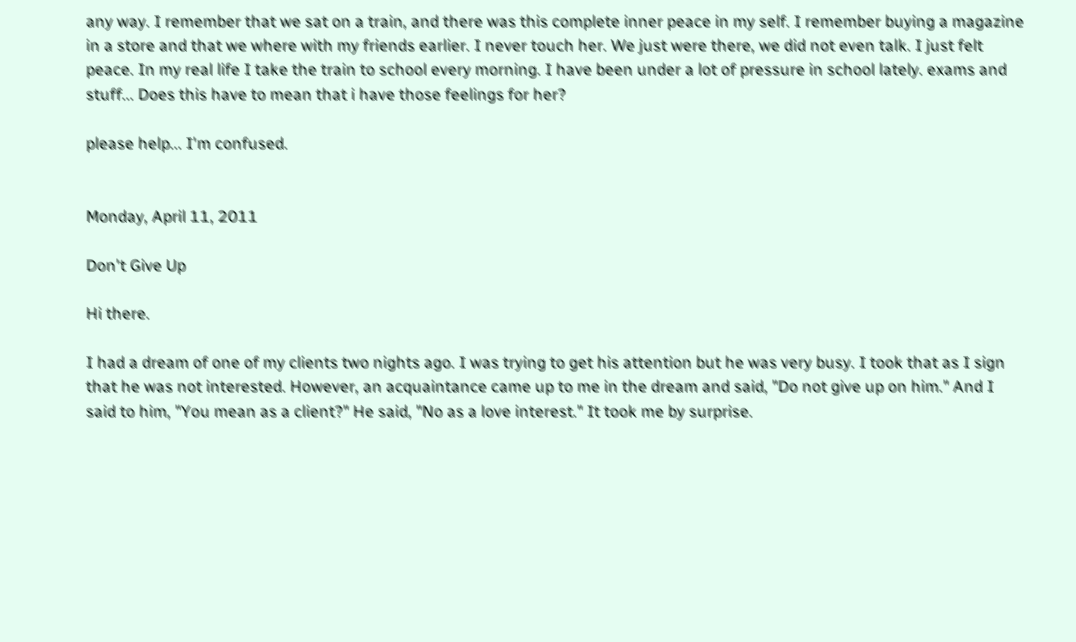any way. I remember that we sat on a train, and there was this complete inner peace in my self. I remember buying a magazine in a store and that we where with my friends earlier. I never touch her. We just were there, we did not even talk. I just felt peace. In my real life I take the train to school every morning. I have been under a lot of pressure in school lately. exams and stuff... Does this have to mean that i have those feelings for her?

please help... I'm confused.


Monday, April 11, 2011

Don't Give Up

Hi there.

I had a dream of one of my clients two nights ago. I was trying to get his attention but he was very busy. I took that as I sign that he was not interested. However, an acquaintance came up to me in the dream and said, "Do not give up on him." And I said to him, "You mean as a client?" He said, "No as a love interest." It took me by surprise.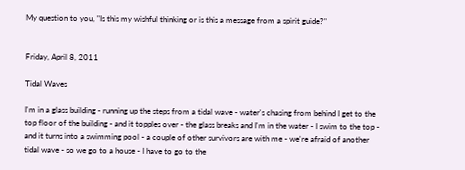My question to you, "Is this my wishful thinking or is this a message from a spirit guide?"


Friday, April 8, 2011

Tidal Waves

I'm in a glass building - running up the steps from a tidal wave - water's chasing from behind I get to the top floor of the building - and it topples over - the glass breaks and I'm in the water - I swim to the top - and it turns into a swimming pool - a couple of other survivors are with me - we're afraid of another tidal wave - so we go to a house - I have to go to the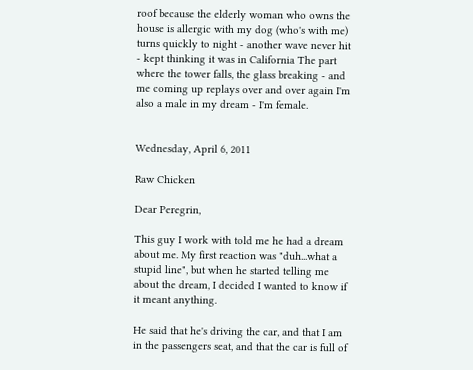roof because the elderly woman who owns the house is allergic with my dog (who's with me) turns quickly to night - another wave never hit - kept thinking it was in California The part where the tower falls, the glass breaking - and me coming up replays over and over again I'm also a male in my dream - I'm female.


Wednesday, April 6, 2011

Raw Chicken

Dear Peregrin,

This guy I work with told me he had a dream about me. My first reaction was "duh...what a stupid line", but when he started telling me about the dream, I decided I wanted to know if it meant anything.

He said that he's driving the car, and that I am in the passengers seat, and that the car is full of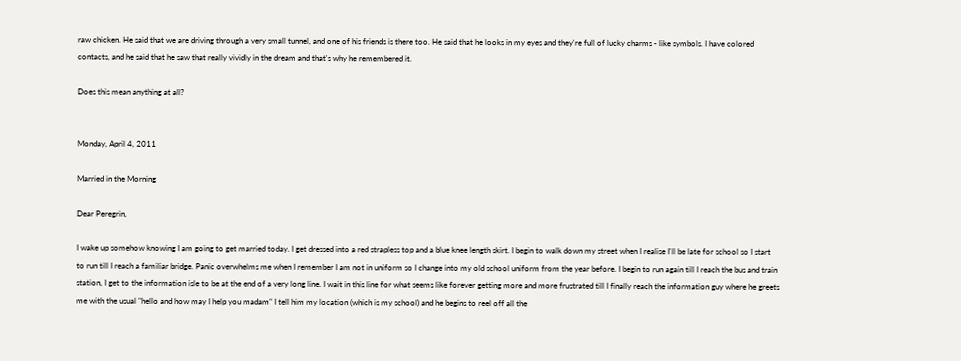raw chicken. He said that we are driving through a very small tunnel, and one of his friends is there too. He said that he looks in my eyes and they're full of lucky charms - like symbols. I have colored contacts, and he said that he saw that really vividly in the dream and that's why he remembered it.

Does this mean anything at all?


Monday, April 4, 2011

Married in the Morning

Dear Peregrin,

I wake up somehow knowing I am going to get married today. I get dressed into a red strapless top and a blue knee length skirt. I begin to walk down my street when I realise I'll be late for school so I start to run till I reach a familiar bridge. Panic overwhelms me when I remember I am not in uniform so I change into my old school uniform from the year before. I begin to run again till I reach the bus and train station, I get to the information isle to be at the end of a very long line. I wait in this line for what seems like forever getting more and more frustrated till I finally reach the information guy where he greets me with the usual "hello and how may I help you madam" I tell him my location (which is my school) and he begins to reel off all the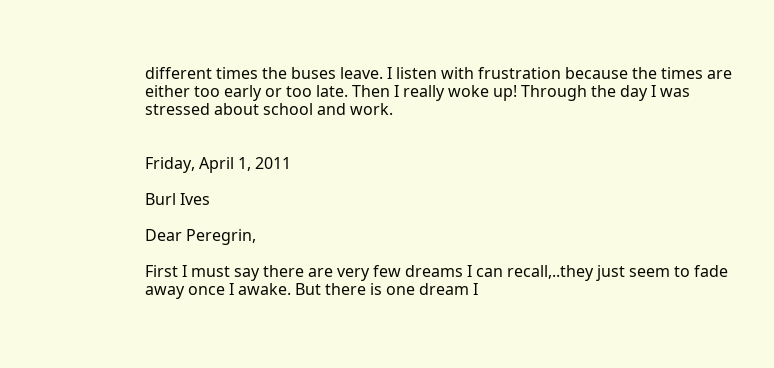different times the buses leave. I listen with frustration because the times are either too early or too late. Then I really woke up! Through the day I was stressed about school and work.


Friday, April 1, 2011

Burl Ives

Dear Peregrin,

First I must say there are very few dreams I can recall,..they just seem to fade away once I awake. But there is one dream I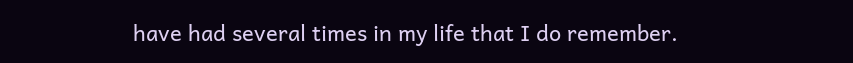have had several times in my life that I do remember.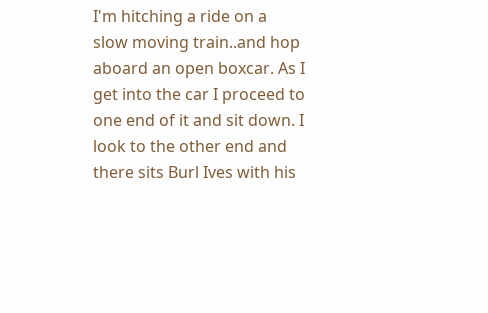I'm hitching a ride on a slow moving train..and hop aboard an open boxcar. As I get into the car I proceed to one end of it and sit down. I look to the other end and there sits Burl Ives with his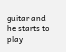guitar and he starts to play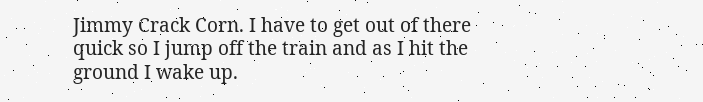Jimmy Crack Corn. I have to get out of there quick so I jump off the train and as I hit the ground I wake up.